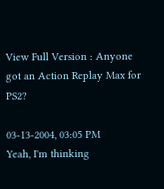View Full Version : Anyone got an Action Replay Max for PS2?

03-13-2004, 03:05 PM
Yeah, I'm thinking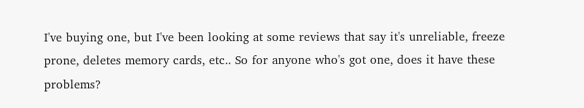I've buying one, but I've been looking at some reviews that say it's unreliable, freeze prone, deletes memory cards, etc.. So for anyone who's got one, does it have these problems?